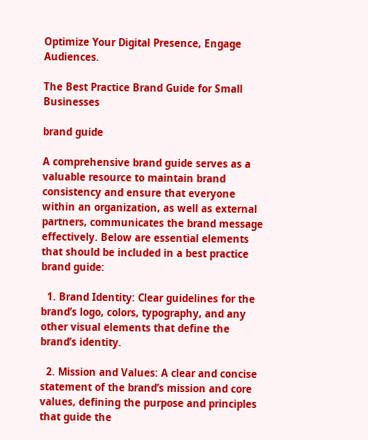Optimize Your Digital Presence, Engage Audiences.

The Best Practice Brand Guide for Small Businesses

brand guide

A comprehensive brand guide serves as a valuable resource to maintain brand consistency and ensure that everyone within an organization, as well as external partners, communicates the brand message effectively. Below are essential elements that should be included in a best practice brand guide:

  1. Brand Identity: Clear guidelines for the brand’s logo, colors, typography, and any other visual elements that define the brand’s identity.

  2. Mission and Values: A clear and concise statement of the brand’s mission and core values, defining the purpose and principles that guide the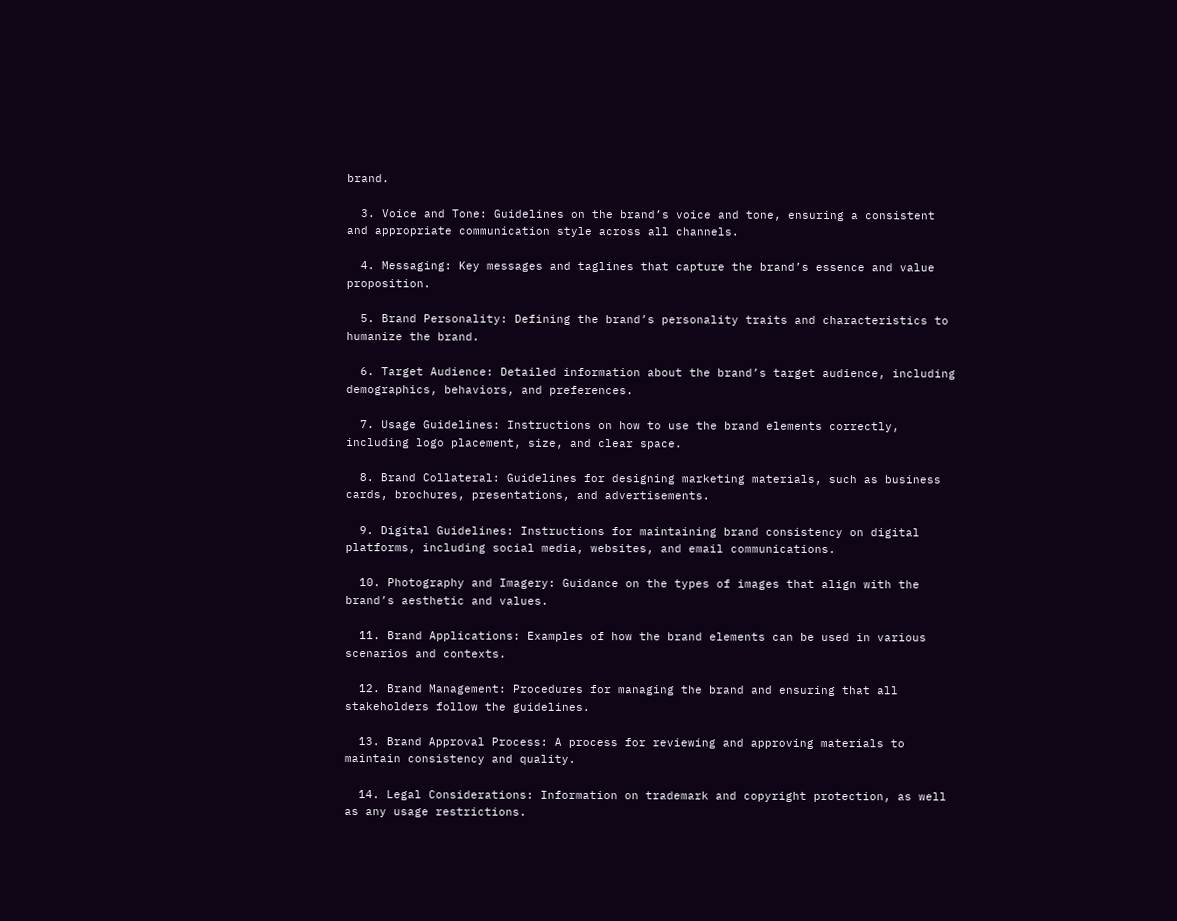brand.

  3. Voice and Tone: Guidelines on the brand’s voice and tone, ensuring a consistent and appropriate communication style across all channels.

  4. Messaging: Key messages and taglines that capture the brand’s essence and value proposition.

  5. Brand Personality: Defining the brand’s personality traits and characteristics to humanize the brand.

  6. Target Audience: Detailed information about the brand’s target audience, including demographics, behaviors, and preferences.

  7. Usage Guidelines: Instructions on how to use the brand elements correctly, including logo placement, size, and clear space.

  8. Brand Collateral: Guidelines for designing marketing materials, such as business cards, brochures, presentations, and advertisements.

  9. Digital Guidelines: Instructions for maintaining brand consistency on digital platforms, including social media, websites, and email communications.

  10. Photography and Imagery: Guidance on the types of images that align with the brand’s aesthetic and values.

  11. Brand Applications: Examples of how the brand elements can be used in various scenarios and contexts.

  12. Brand Management: Procedures for managing the brand and ensuring that all stakeholders follow the guidelines.

  13. Brand Approval Process: A process for reviewing and approving materials to maintain consistency and quality.

  14. Legal Considerations: Information on trademark and copyright protection, as well as any usage restrictions.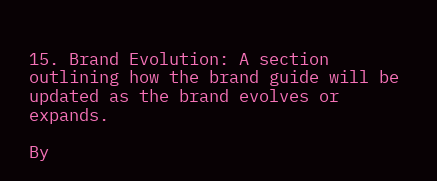15. Brand Evolution: A section outlining how the brand guide will be updated as the brand evolves or expands.

By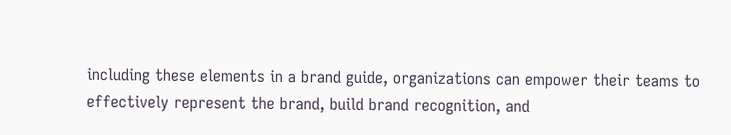including these elements in a brand guide, organizations can empower their teams to effectively represent the brand, build brand recognition, and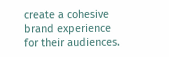create a cohesive brand experience for their audiences.